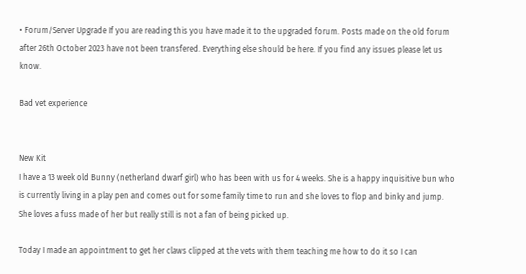• Forum/Server Upgrade If you are reading this you have made it to the upgraded forum. Posts made on the old forum after 26th October 2023 have not been transfered. Everything else should be here. If you find any issues please let us know.

Bad vet experience


New Kit
I have a 13 week old Bunny (netherland dwarf girl) who has been with us for 4 weeks. She is a happy inquisitive bun who is currently living in a play pen and comes out for some family time to run and she loves to flop and binky and jump. She loves a fuss made of her but really still is not a fan of being picked up.

Today I made an appointment to get her claws clipped at the vets with them teaching me how to do it so I can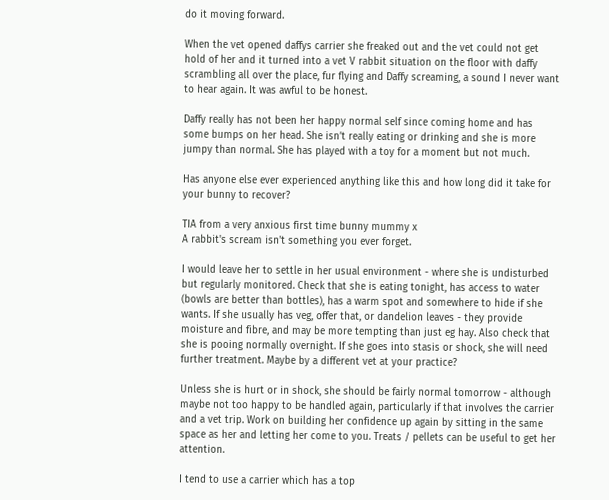do it moving forward.

When the vet opened daffys carrier she freaked out and the vet could not get hold of her and it turned into a vet V rabbit situation on the floor with daffy scrambling all over the place, fur flying and Daffy screaming, a sound I never want to hear again. It was awful to be honest.

Daffy really has not been her happy normal self since coming home and has some bumps on her head. She isn’t really eating or drinking and she is more jumpy than normal. She has played with a toy for a moment but not much.

Has anyone else ever experienced anything like this and how long did it take for your bunny to recover?

TIA from a very anxious first time bunny mummy x
A rabbit's scream isn't something you ever forget.

I would leave her to settle in her usual environment - where she is undisturbed but regularly monitored. Check that she is eating tonight, has access to water (bowls are better than bottles), has a warm spot and somewhere to hide if she wants. If she usually has veg, offer that, or dandelion leaves - they provide moisture and fibre, and may be more tempting than just eg hay. Also check that she is pooing normally overnight. If she goes into stasis or shock, she will need further treatment. Maybe by a different vet at your practice?

Unless she is hurt or in shock, she should be fairly normal tomorrow - although maybe not too happy to be handled again, particularly if that involves the carrier and a vet trip. Work on building her confidence up again by sitting in the same space as her and letting her come to you. Treats / pellets can be useful to get her attention.

I tend to use a carrier which has a top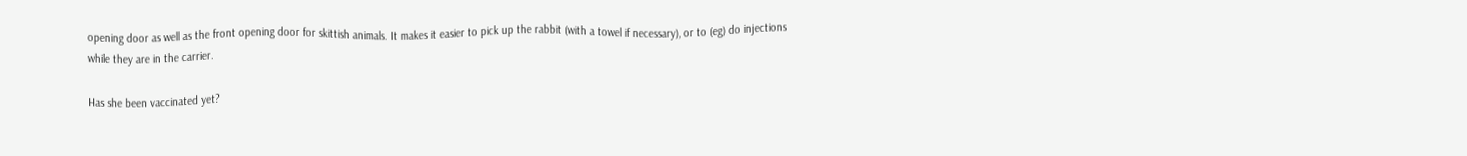opening door as well as the front opening door for skittish animals. It makes it easier to pick up the rabbit (with a towel if necessary), or to (eg) do injections while they are in the carrier.

Has she been vaccinated yet?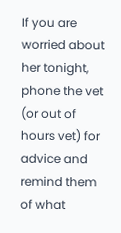If you are worried about her tonight, phone the vet (or out of hours vet) for advice and remind them of what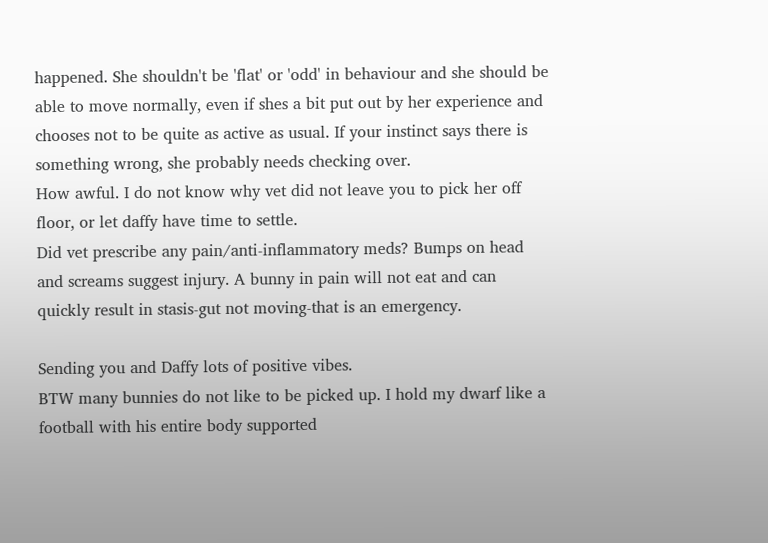happened. She shouldn't be 'flat' or 'odd' in behaviour and she should be able to move normally, even if shes a bit put out by her experience and chooses not to be quite as active as usual. If your instinct says there is something wrong, she probably needs checking over.
How awful. I do not know why vet did not leave you to pick her off floor, or let daffy have time to settle.
Did vet prescribe any pain/anti-inflammatory meds? Bumps on head and screams suggest injury. A bunny in pain will not eat and can quickly result in stasis-gut not moving-that is an emergency.

Sending you and Daffy lots of positive vibes.
BTW many bunnies do not like to be picked up. I hold my dwarf like a football with his entire body supported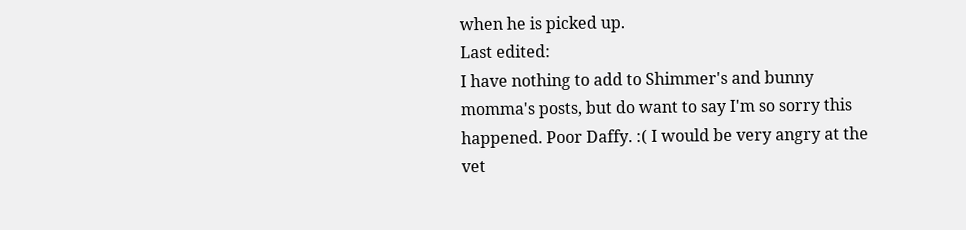when he is picked up.
Last edited:
I have nothing to add to Shimmer's and bunny momma's posts, but do want to say I'm so sorry this happened. Poor Daffy. :( I would be very angry at the vet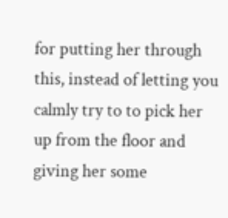for putting her through this, instead of letting you calmly try to to pick her up from the floor and giving her some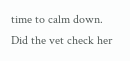time to calm down. Did the vet check her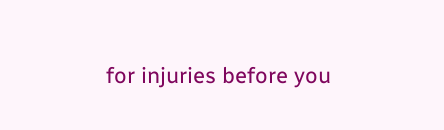for injuries before you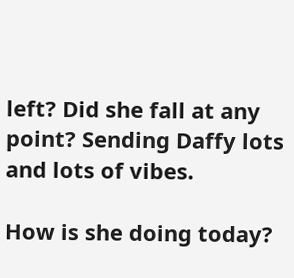left? Did she fall at any point? Sending Daffy lots and lots of vibes.

How is she doing today?